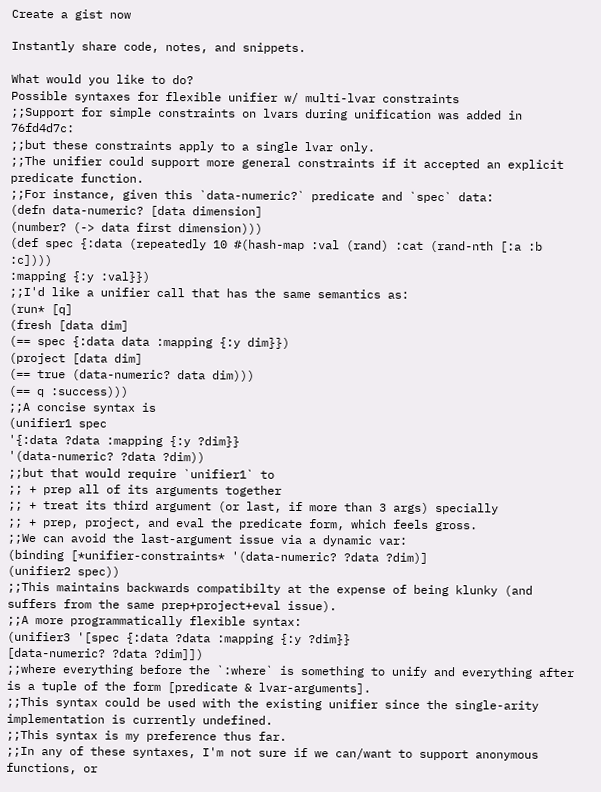Create a gist now

Instantly share code, notes, and snippets.

What would you like to do?
Possible syntaxes for flexible unifier w/ multi-lvar constraints
;;Support for simple constraints on lvars during unification was added in 76fd4d7c:
;;but these constraints apply to a single lvar only.
;;The unifier could support more general constraints if it accepted an explicit predicate function.
;;For instance, given this `data-numeric?` predicate and `spec` data:
(defn data-numeric? [data dimension]
(number? (-> data first dimension)))
(def spec {:data (repeatedly 10 #(hash-map :val (rand) :cat (rand-nth [:a :b :c])))
:mapping {:y :val}})
;;I'd like a unifier call that has the same semantics as:
(run* [q]
(fresh [data dim]
(== spec {:data data :mapping {:y dim}})
(project [data dim]
(== true (data-numeric? data dim)))
(== q :success)))
;;A concise syntax is
(unifier1 spec
'{:data ?data :mapping {:y ?dim}}
'(data-numeric? ?data ?dim))
;;but that would require `unifier1` to
;; + prep all of its arguments together
;; + treat its third argument (or last, if more than 3 args) specially
;; + prep, project, and eval the predicate form, which feels gross.
;;We can avoid the last-argument issue via a dynamic var:
(binding [*unifier-constraints* '(data-numeric? ?data ?dim)]
(unifier2 spec))
;;This maintains backwards compatibilty at the expense of being klunky (and suffers from the same prep+project+eval issue).
;;A more programmatically flexible syntax:
(unifier3 '[spec {:data ?data :mapping {:y ?dim}}
[data-numeric? ?data ?dim]])
;;where everything before the `:where` is something to unify and everything after is a tuple of the form [predicate & lvar-arguments].
;;This syntax could be used with the existing unifier since the single-arity implementation is currently undefined.
;;This syntax is my preference thus far.
;;In any of these syntaxes, I'm not sure if we can/want to support anonymous functions, or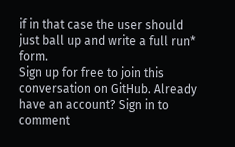if in that case the user should just ball up and write a full run* form.
Sign up for free to join this conversation on GitHub. Already have an account? Sign in to comment